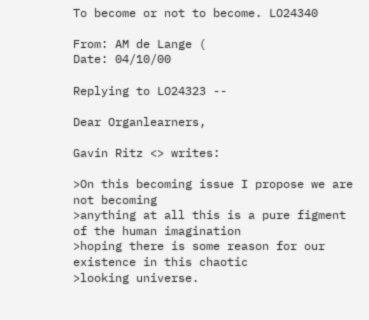To become or not to become. LO24340

From: AM de Lange (
Date: 04/10/00

Replying to LO24323 --

Dear Organlearners,

Gavin Ritz <> writes:

>On this becoming issue I propose we are not becoming
>anything at all this is a pure figment of the human imagination
>hoping there is some reason for our existence in this chaotic
>looking universe.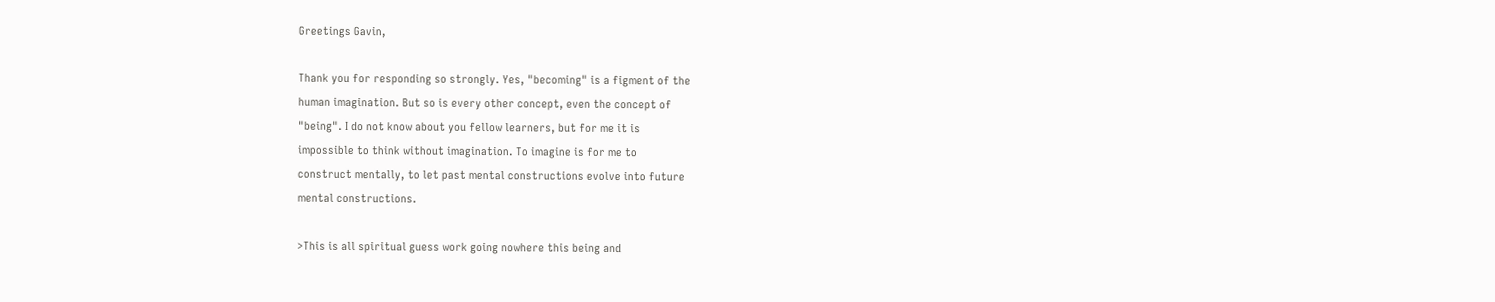Greetings Gavin,

Thank you for responding so strongly. Yes, "becoming" is a figment of the
human imagination. But so is every other concept, even the concept of
"being". I do not know about you fellow learners, but for me it is
impossible to think without imagination. To imagine is for me to
construct mentally, to let past mental constructions evolve into future
mental constructions.

>This is all spiritual guess work going nowhere this being and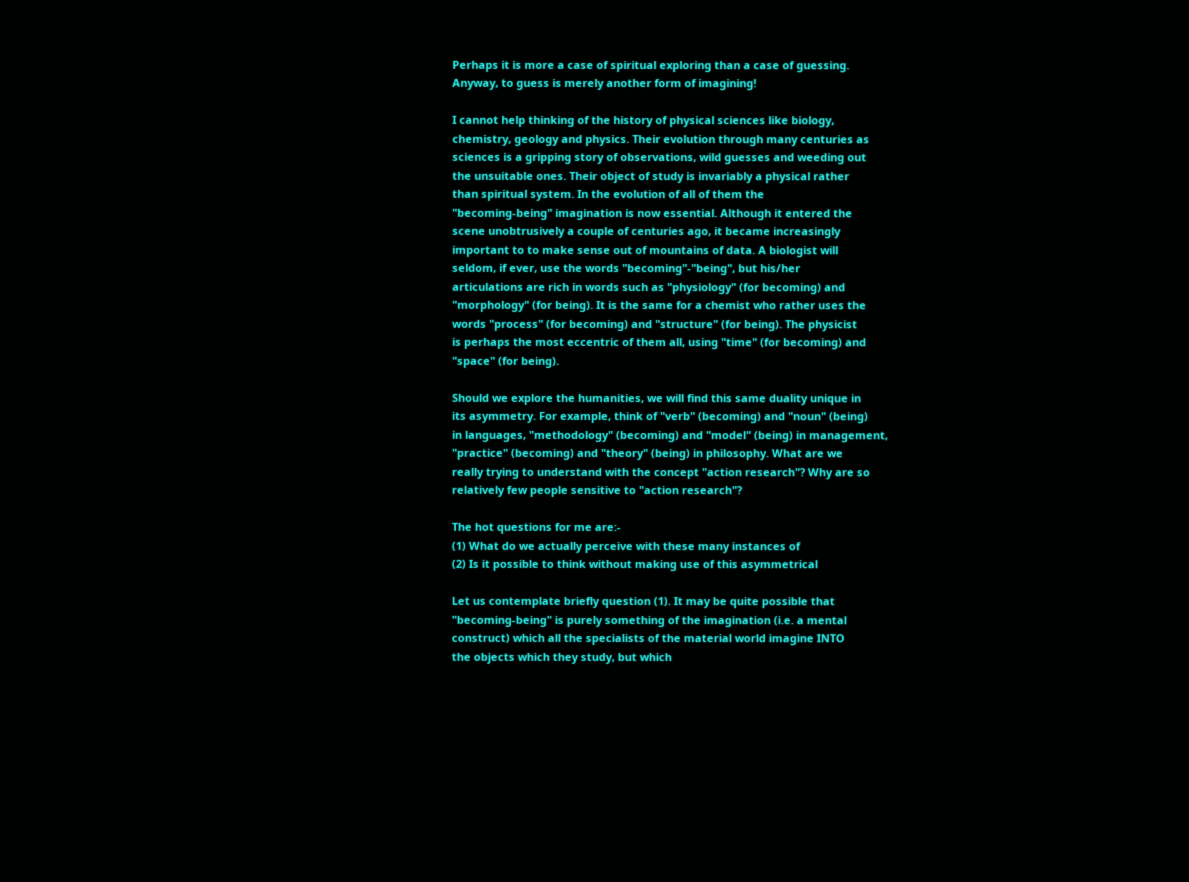Perhaps it is more a case of spiritual exploring than a case of guessing.
Anyway, to guess is merely another form of imagining!

I cannot help thinking of the history of physical sciences like biology,
chemistry, geology and physics. Their evolution through many centuries as
sciences is a gripping story of observations, wild guesses and weeding out
the unsuitable ones. Their object of study is invariably a physical rather
than spiritual system. In the evolution of all of them the
"becoming-being" imagination is now essential. Although it entered the
scene unobtrusively a couple of centuries ago, it became increasingly
important to to make sense out of mountains of data. A biologist will
seldom, if ever, use the words "becoming"-"being", but his/her
articulations are rich in words such as "physiology" (for becoming) and
"morphology" (for being). It is the same for a chemist who rather uses the
words "process" (for becoming) and "structure" (for being). The physicist
is perhaps the most eccentric of them all, using "time" (for becoming) and
"space" (for being).

Should we explore the humanities, we will find this same duality unique in
its asymmetry. For example, think of "verb" (becoming) and "noun" (being)
in languages, "methodology" (becoming) and "model" (being) in management,
"practice" (becoming) and "theory" (being) in philosophy. What are we
really trying to understand with the concept "action research"? Why are so
relatively few people sensitive to "action research"?

The hot questions for me are:-
(1) What do we actually perceive with these many instances of
(2) Is it possible to think without making use of this asymmetrical

Let us contemplate briefly question (1). It may be quite possible that
"becoming-being" is purely something of the imagination (i.e. a mental
construct) which all the specialists of the material world imagine INTO
the objects which they study, but which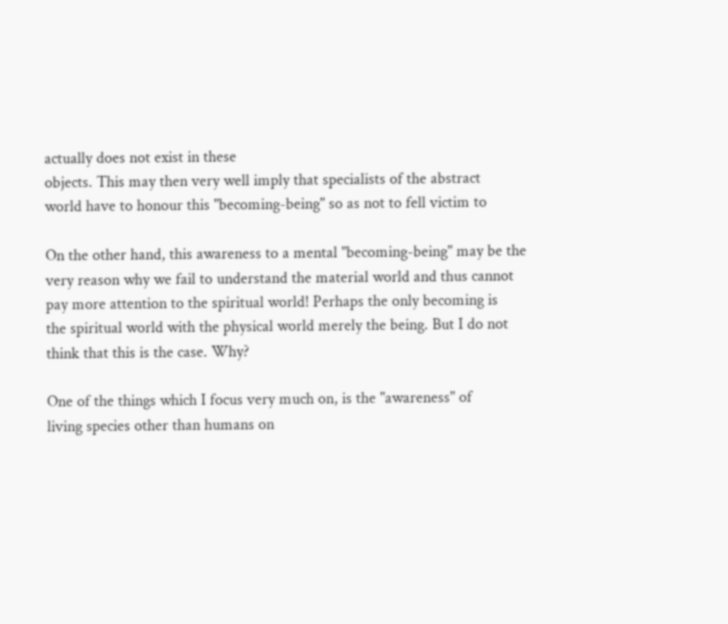actually does not exist in these
objects. This may then very well imply that specialists of the abstract
world have to honour this "becoming-being" so as not to fell victim to

On the other hand, this awareness to a mental "becoming-being" may be the
very reason why we fail to understand the material world and thus cannot
pay more attention to the spiritual world! Perhaps the only becoming is
the spiritual world with the physical world merely the being. But I do not
think that this is the case. Why?

One of the things which I focus very much on, is the "awareness" of
living species other than humans on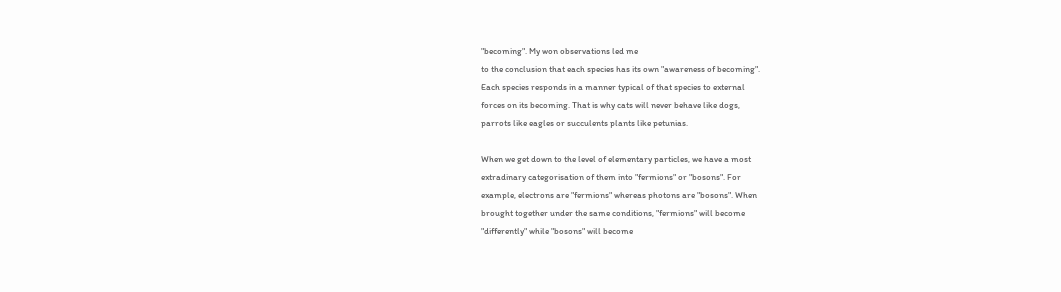"becoming". My won observations led me
to the conclusion that each species has its own "awareness of becoming".
Each species responds in a manner typical of that species to external
forces on its becoming. That is why cats will never behave like dogs,
parrots like eagles or succulents plants like petunias.

When we get down to the level of elementary particles, we have a most
extradinary categorisation of them into "fermions" or "bosons". For
example, electrons are "fermions" whereas photons are "bosons". When
brought together under the same conditions, "fermions" will become
"differently" while "bosons" will become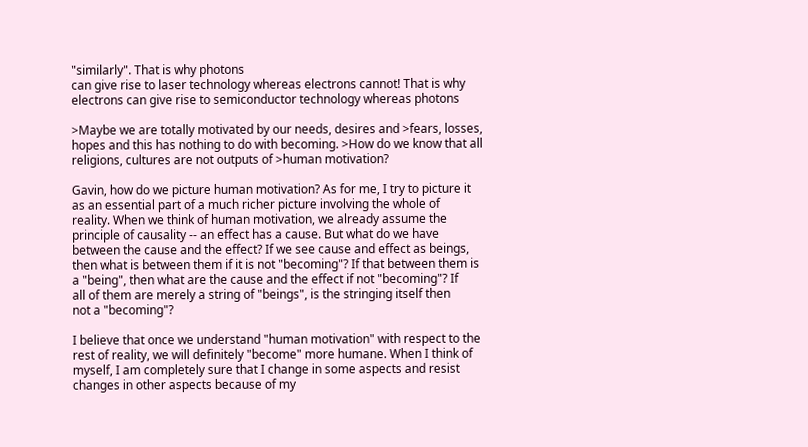"similarly". That is why photons
can give rise to laser technology whereas electrons cannot! That is why
electrons can give rise to semiconductor technology whereas photons

>Maybe we are totally motivated by our needs, desires and >fears, losses,
hopes and this has nothing to do with becoming. >How do we know that all
religions, cultures are not outputs of >human motivation?

Gavin, how do we picture human motivation? As for me, I try to picture it
as an essential part of a much richer picture involving the whole of
reality. When we think of human motivation, we already assume the
principle of causality -- an effect has a cause. But what do we have
between the cause and the effect? If we see cause and effect as beings,
then what is between them if it is not "becoming"? If that between them is
a "being", then what are the cause and the effect if not "becoming"? If
all of them are merely a string of "beings", is the stringing itself then
not a "becoming"?

I believe that once we understand "human motivation" with respect to the
rest of reality, we will definitely "become" more humane. When I think of
myself, I am completely sure that I change in some aspects and resist
changes in other aspects because of my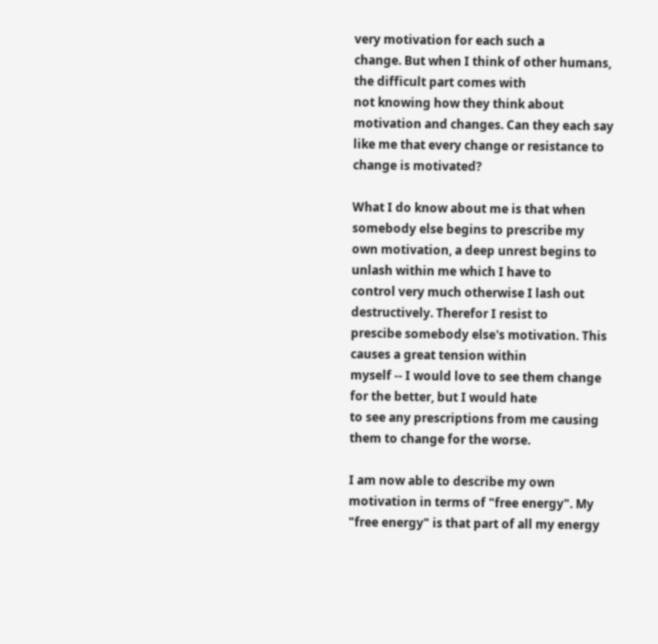very motivation for each such a
change. But when I think of other humans, the difficult part comes with
not knowing how they think about motivation and changes. Can they each say
like me that every change or resistance to change is motivated?

What I do know about me is that when somebody else begins to prescribe my
own motivation, a deep unrest begins to unlash within me which I have to
control very much otherwise I lash out destructively. Therefor I resist to
prescibe somebody else's motivation. This causes a great tension within
myself -- I would love to see them change for the better, but I would hate
to see any prescriptions from me causing them to change for the worse.

I am now able to describe my own motivation in terms of "free energy". My
"free energy" is that part of all my energy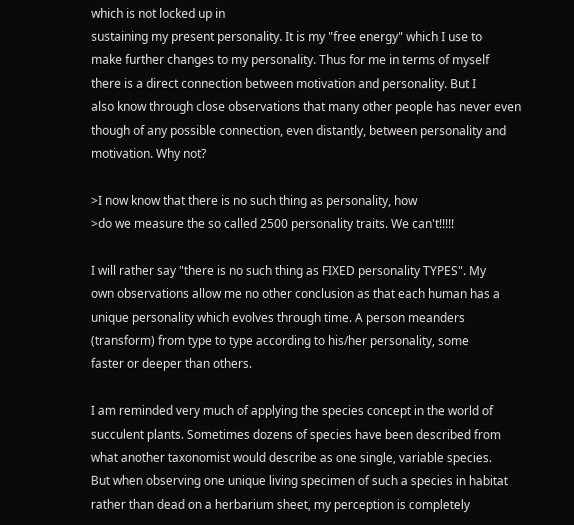which is not locked up in
sustaining my present personality. It is my "free energy" which I use to
make further changes to my personality. Thus for me in terms of myself
there is a direct connection between motivation and personality. But I
also know through close observations that many other people has never even
though of any possible connection, even distantly, between personality and
motivation. Why not?

>I now know that there is no such thing as personality, how
>do we measure the so called 2500 personality traits. We can't!!!!!

I will rather say "there is no such thing as FIXED personality TYPES". My
own observations allow me no other conclusion as that each human has a
unique personality which evolves through time. A person meanders
(transform) from type to type according to his/her personality, some
faster or deeper than others.

I am reminded very much of applying the species concept in the world of
succulent plants. Sometimes dozens of species have been described from
what another taxonomist would describe as one single, variable species.
But when observing one unique living specimen of such a species in habitat
rather than dead on a herbarium sheet, my perception is completely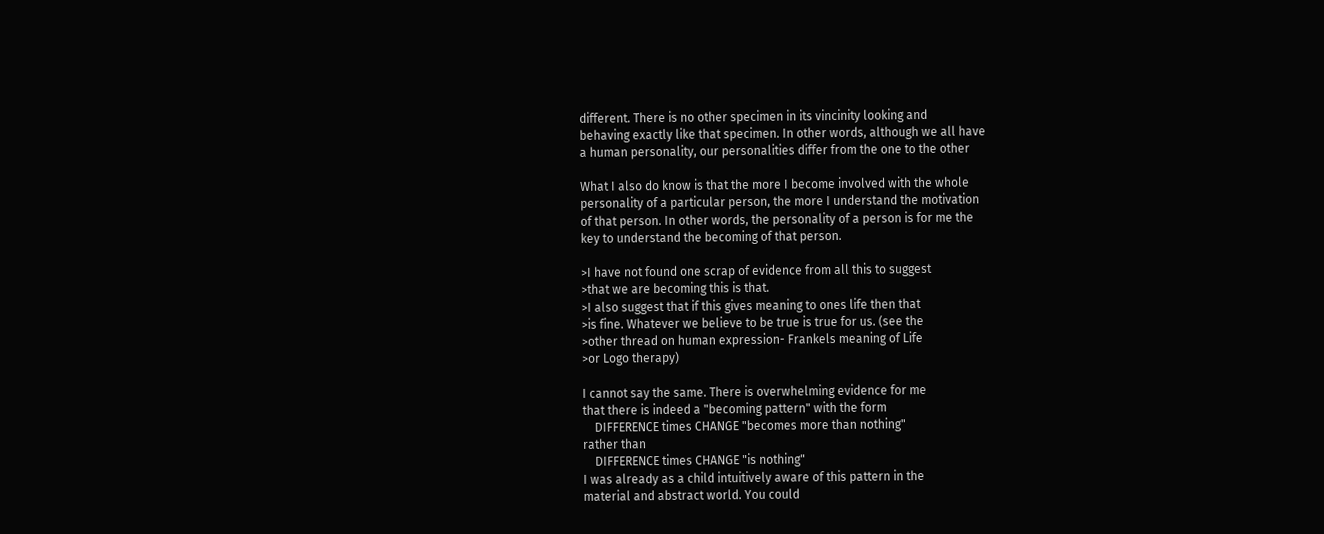different. There is no other specimen in its vincinity looking and
behaving exactly like that specimen. In other words, although we all have
a human personality, our personalities differ from the one to the other

What I also do know is that the more I become involved with the whole
personality of a particular person, the more I understand the motivation
of that person. In other words, the personality of a person is for me the
key to understand the becoming of that person.

>I have not found one scrap of evidence from all this to suggest
>that we are becoming this is that.
>I also suggest that if this gives meaning to ones life then that
>is fine. Whatever we believe to be true is true for us. (see the
>other thread on human expression- Frankels meaning of Life
>or Logo therapy)

I cannot say the same. There is overwhelming evidence for me
that there is indeed a "becoming pattern" with the form
    DIFFERENCE times CHANGE "becomes more than nothing"
rather than
    DIFFERENCE times CHANGE "is nothing"
I was already as a child intuitively aware of this pattern in the
material and abstract world. You could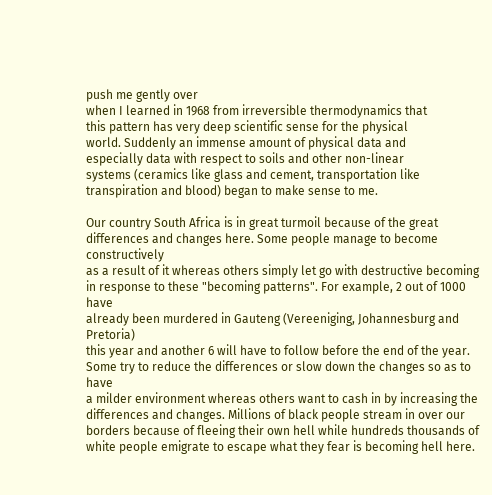push me gently over
when I learned in 1968 from irreversible thermodynamics that
this pattern has very deep scientific sense for the physical
world. Suddenly an immense amount of physical data and
especially data with respect to soils and other non-linear
systems (ceramics like glass and cement, transportation like
transpiration and blood) began to make sense to me.

Our country South Africa is in great turmoil because of the great
differences and changes here. Some people manage to become constructively
as a result of it whereas others simply let go with destructive becoming
in response to these "becoming patterns". For example, 2 out of 1000 have
already been murdered in Gauteng (Vereeniging, Johannesburg and Pretoria)
this year and another 6 will have to follow before the end of the year.
Some try to reduce the differences or slow down the changes so as to have
a milder environment whereas others want to cash in by increasing the
differences and changes. Millions of black people stream in over our
borders because of fleeing their own hell while hundreds thousands of
white people emigrate to escape what they fear is becoming hell here.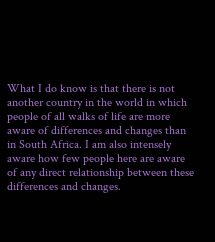What I do know is that there is not another country in the world in which
people of all walks of life are more aware of differences and changes than
in South Africa. I am also intensely aware how few people here are aware
of any direct relationship between these differences and changes.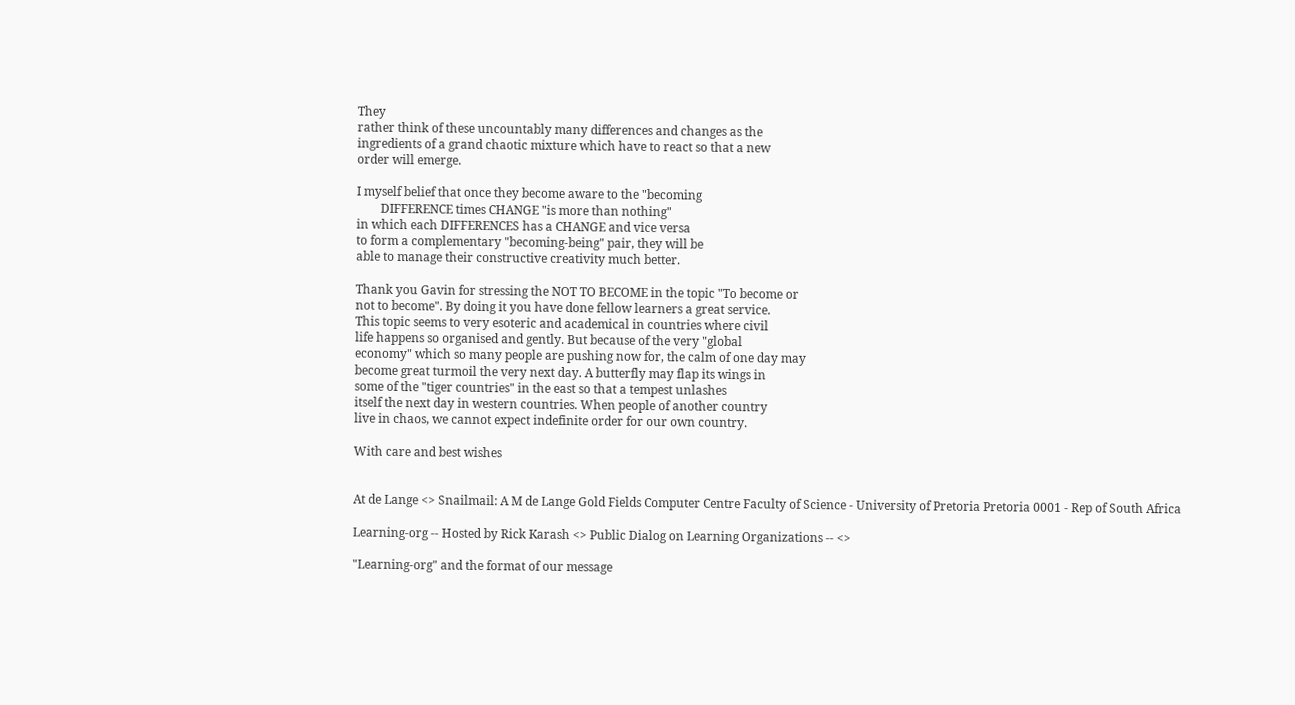They
rather think of these uncountably many differences and changes as the
ingredients of a grand chaotic mixture which have to react so that a new
order will emerge.

I myself belief that once they become aware to the "becoming
        DIFFERENCE times CHANGE "is more than nothing"
in which each DIFFERENCES has a CHANGE and vice versa
to form a complementary "becoming-being" pair, they will be
able to manage their constructive creativity much better.

Thank you Gavin for stressing the NOT TO BECOME in the topic "To become or
not to become". By doing it you have done fellow learners a great service.
This topic seems to very esoteric and academical in countries where civil
life happens so organised and gently. But because of the very "global
economy" which so many people are pushing now for, the calm of one day may
become great turmoil the very next day. A butterfly may flap its wings in
some of the "tiger countries" in the east so that a tempest unlashes
itself the next day in western countries. When people of another country
live in chaos, we cannot expect indefinite order for our own country.

With care and best wishes


At de Lange <> Snailmail: A M de Lange Gold Fields Computer Centre Faculty of Science - University of Pretoria Pretoria 0001 - Rep of South Africa

Learning-org -- Hosted by Rick Karash <> Public Dialog on Learning Organizations -- <>

"Learning-org" and the format of our message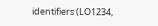identifiers (LO1234,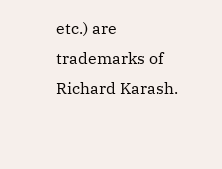etc.) are trademarks of Richard Karash.